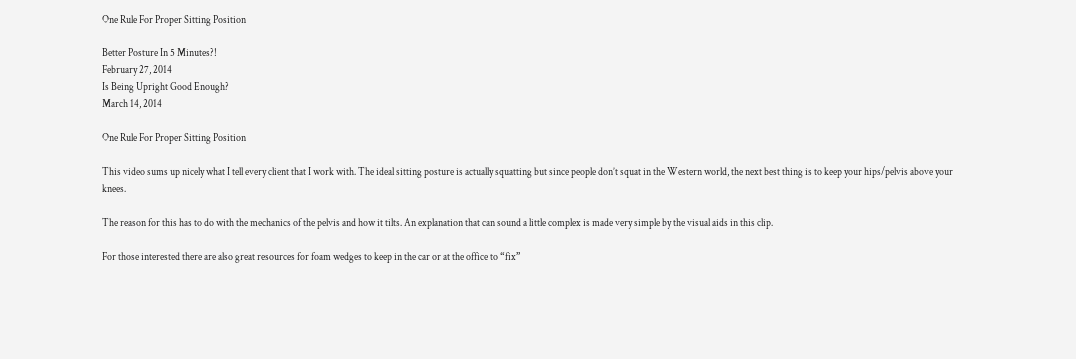One Rule For Proper Sitting Position

Better Posture In 5 Minutes?!
February 27, 2014
Is Being Upright Good Enough?
March 14, 2014

One Rule For Proper Sitting Position

This video sums up nicely what I tell every client that I work with. The ideal sitting posture is actually squatting but since people don’t squat in the Western world, the next best thing is to keep your hips/pelvis above your knees.

The reason for this has to do with the mechanics of the pelvis and how it tilts. An explanation that can sound a little complex is made very simple by the visual aids in this clip.

For those interested there are also great resources for foam wedges to keep in the car or at the office to “fix”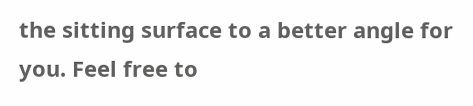the sitting surface to a better angle for you. Feel free to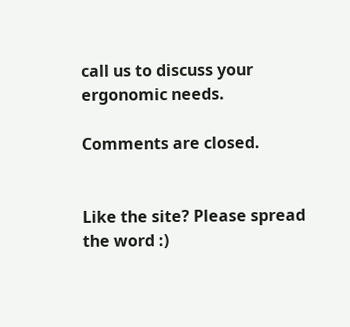call us to discuss your ergonomic needs.

Comments are closed.


Like the site? Please spread the word :)